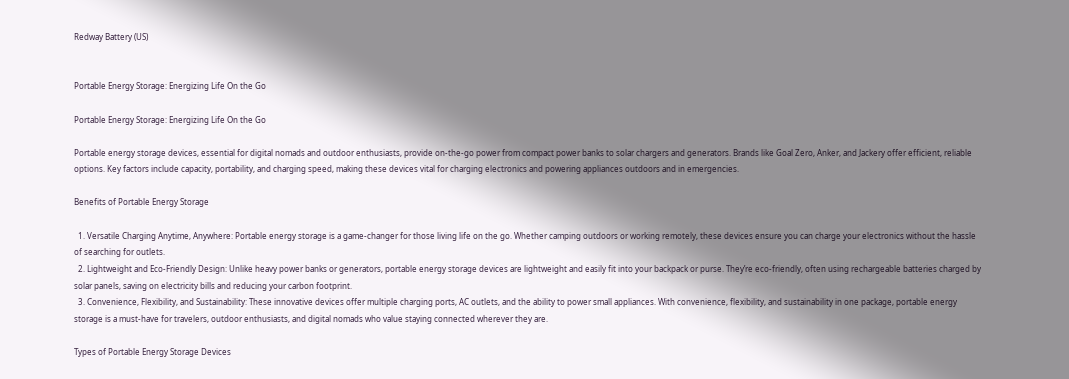Redway Battery (US)


Portable Energy Storage: Energizing Life On the Go

Portable Energy Storage: Energizing Life On the Go

Portable energy storage devices, essential for digital nomads and outdoor enthusiasts, provide on-the-go power from compact power banks to solar chargers and generators. Brands like Goal Zero, Anker, and Jackery offer efficient, reliable options. Key factors include capacity, portability, and charging speed, making these devices vital for charging electronics and powering appliances outdoors and in emergencies.

Benefits of Portable Energy Storage

  1. Versatile Charging Anytime, Anywhere: Portable energy storage is a game-changer for those living life on the go. Whether camping outdoors or working remotely, these devices ensure you can charge your electronics without the hassle of searching for outlets.
  2. Lightweight and Eco-Friendly Design: Unlike heavy power banks or generators, portable energy storage devices are lightweight and easily fit into your backpack or purse. They’re eco-friendly, often using rechargeable batteries charged by solar panels, saving on electricity bills and reducing your carbon footprint.
  3. Convenience, Flexibility, and Sustainability: These innovative devices offer multiple charging ports, AC outlets, and the ability to power small appliances. With convenience, flexibility, and sustainability in one package, portable energy storage is a must-have for travelers, outdoor enthusiasts, and digital nomads who value staying connected wherever they are.

Types of Portable Energy Storage Devices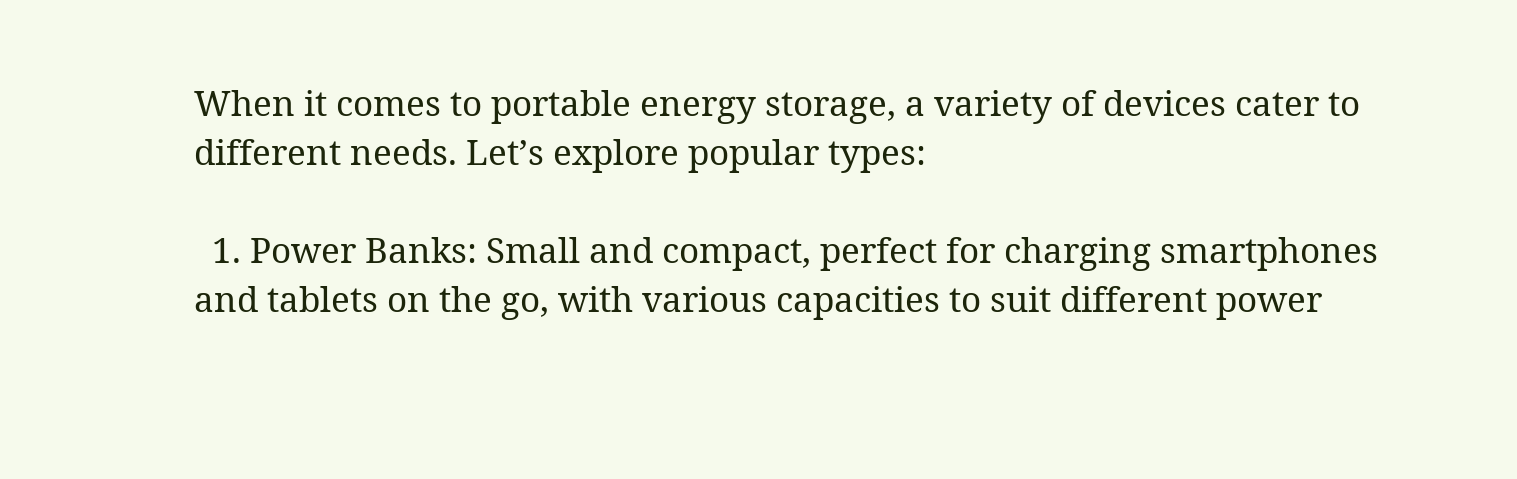When it comes to portable energy storage, a variety of devices cater to different needs. Let’s explore popular types:

  1. Power Banks: Small and compact, perfect for charging smartphones and tablets on the go, with various capacities to suit different power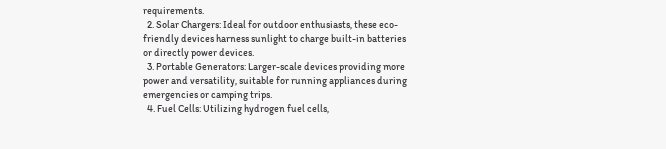requirements.
  2. Solar Chargers: Ideal for outdoor enthusiasts, these eco-friendly devices harness sunlight to charge built-in batteries or directly power devices.
  3. Portable Generators: Larger-scale devices providing more power and versatility, suitable for running appliances during emergencies or camping trips.
  4. Fuel Cells: Utilizing hydrogen fuel cells,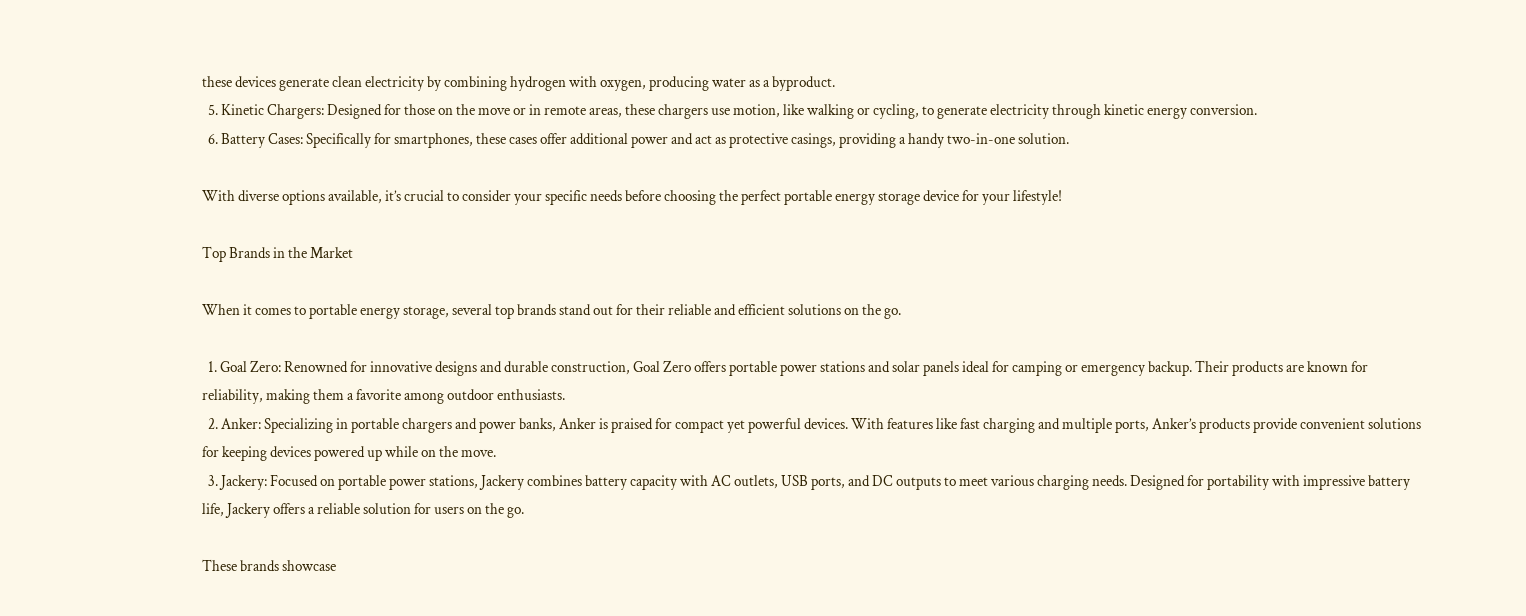these devices generate clean electricity by combining hydrogen with oxygen, producing water as a byproduct.
  5. Kinetic Chargers: Designed for those on the move or in remote areas, these chargers use motion, like walking or cycling, to generate electricity through kinetic energy conversion.
  6. Battery Cases: Specifically for smartphones, these cases offer additional power and act as protective casings, providing a handy two-in-one solution.

With diverse options available, it’s crucial to consider your specific needs before choosing the perfect portable energy storage device for your lifestyle!

Top Brands in the Market

When it comes to portable energy storage, several top brands stand out for their reliable and efficient solutions on the go.

  1. Goal Zero: Renowned for innovative designs and durable construction, Goal Zero offers portable power stations and solar panels ideal for camping or emergency backup. Their products are known for reliability, making them a favorite among outdoor enthusiasts.
  2. Anker: Specializing in portable chargers and power banks, Anker is praised for compact yet powerful devices. With features like fast charging and multiple ports, Anker’s products provide convenient solutions for keeping devices powered up while on the move.
  3. Jackery: Focused on portable power stations, Jackery combines battery capacity with AC outlets, USB ports, and DC outputs to meet various charging needs. Designed for portability with impressive battery life, Jackery offers a reliable solution for users on the go.

These brands showcase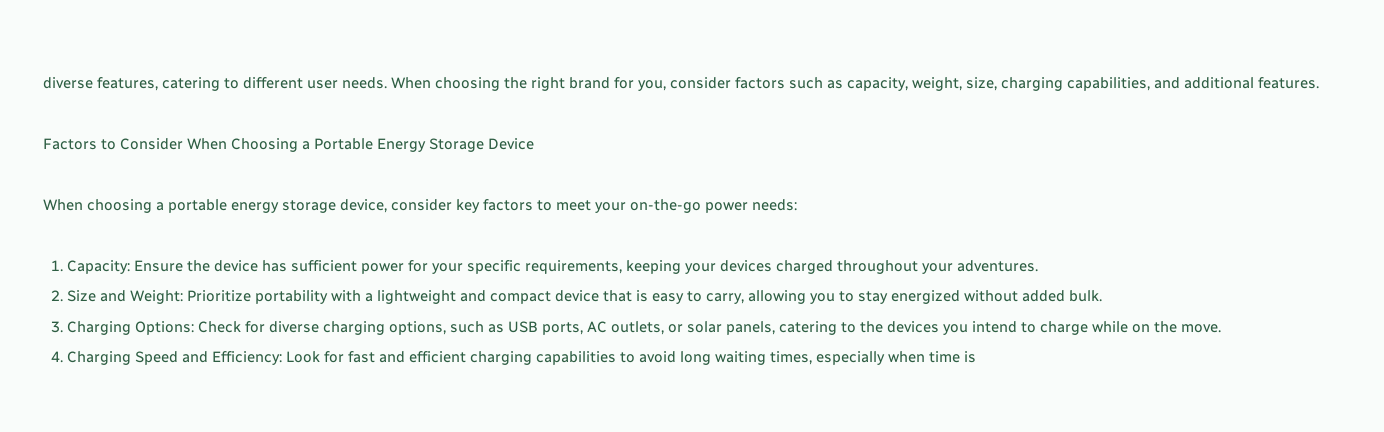diverse features, catering to different user needs. When choosing the right brand for you, consider factors such as capacity, weight, size, charging capabilities, and additional features.

Factors to Consider When Choosing a Portable Energy Storage Device

When choosing a portable energy storage device, consider key factors to meet your on-the-go power needs:

  1. Capacity: Ensure the device has sufficient power for your specific requirements, keeping your devices charged throughout your adventures.
  2. Size and Weight: Prioritize portability with a lightweight and compact device that is easy to carry, allowing you to stay energized without added bulk.
  3. Charging Options: Check for diverse charging options, such as USB ports, AC outlets, or solar panels, catering to the devices you intend to charge while on the move.
  4. Charging Speed and Efficiency: Look for fast and efficient charging capabilities to avoid long waiting times, especially when time is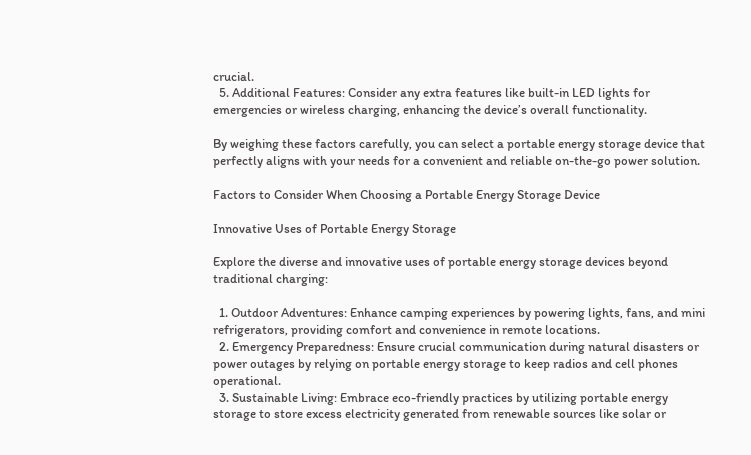crucial.
  5. Additional Features: Consider any extra features like built-in LED lights for emergencies or wireless charging, enhancing the device’s overall functionality.

By weighing these factors carefully, you can select a portable energy storage device that perfectly aligns with your needs for a convenient and reliable on-the-go power solution.

Factors to Consider When Choosing a Portable Energy Storage Device

Innovative Uses of Portable Energy Storage

Explore the diverse and innovative uses of portable energy storage devices beyond traditional charging:

  1. Outdoor Adventures: Enhance camping experiences by powering lights, fans, and mini refrigerators, providing comfort and convenience in remote locations.
  2. Emergency Preparedness: Ensure crucial communication during natural disasters or power outages by relying on portable energy storage to keep radios and cell phones operational.
  3. Sustainable Living: Embrace eco-friendly practices by utilizing portable energy storage to store excess electricity generated from renewable sources like solar or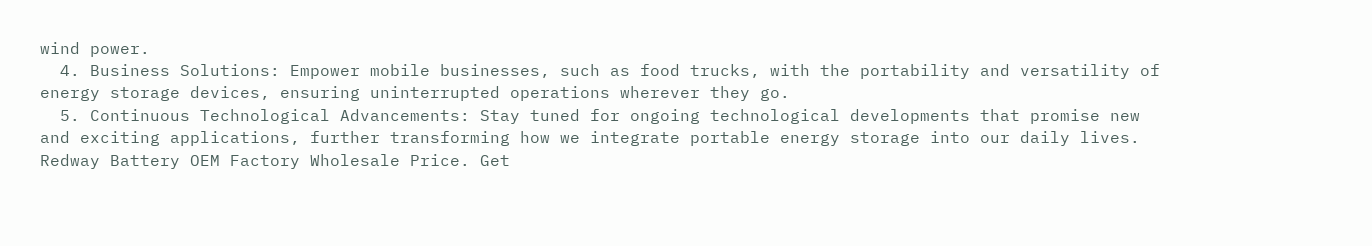wind power.
  4. Business Solutions: Empower mobile businesses, such as food trucks, with the portability and versatility of energy storage devices, ensuring uninterrupted operations wherever they go.
  5. Continuous Technological Advancements: Stay tuned for ongoing technological developments that promise new and exciting applications, further transforming how we integrate portable energy storage into our daily lives.
Redway Battery OEM Factory Wholesale Price. Get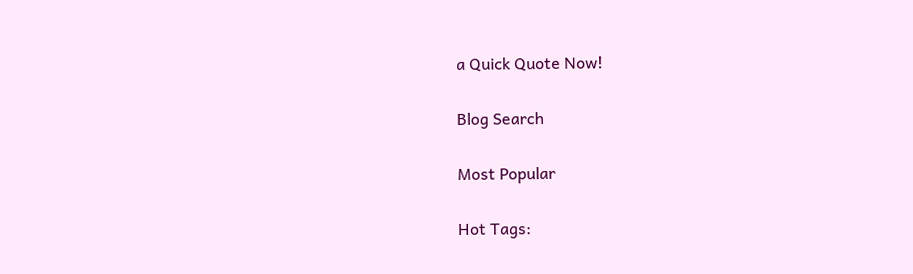a Quick Quote Now!

Blog Search

Most Popular

Hot Tags: